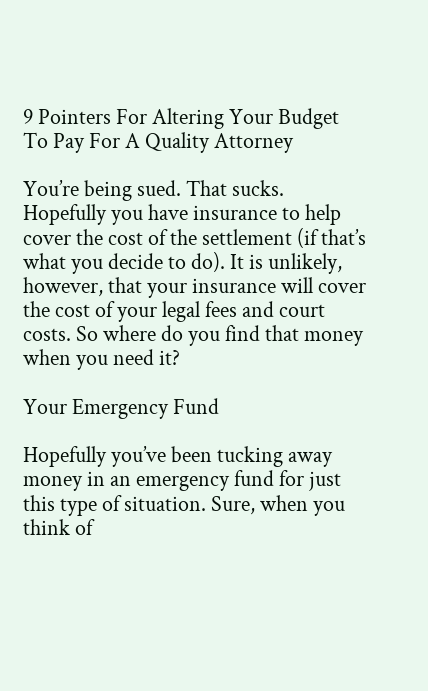9 Pointers For Altering Your Budget To Pay For A Quality Attorney

You’re being sued. That sucks. Hopefully you have insurance to help cover the cost of the settlement (if that’s what you decide to do). It is unlikely, however, that your insurance will cover the cost of your legal fees and court costs. So where do you find that money when you need it?

Your Emergency Fund

Hopefully you’ve been tucking away money in an emergency fund for just this type of situation. Sure, when you think of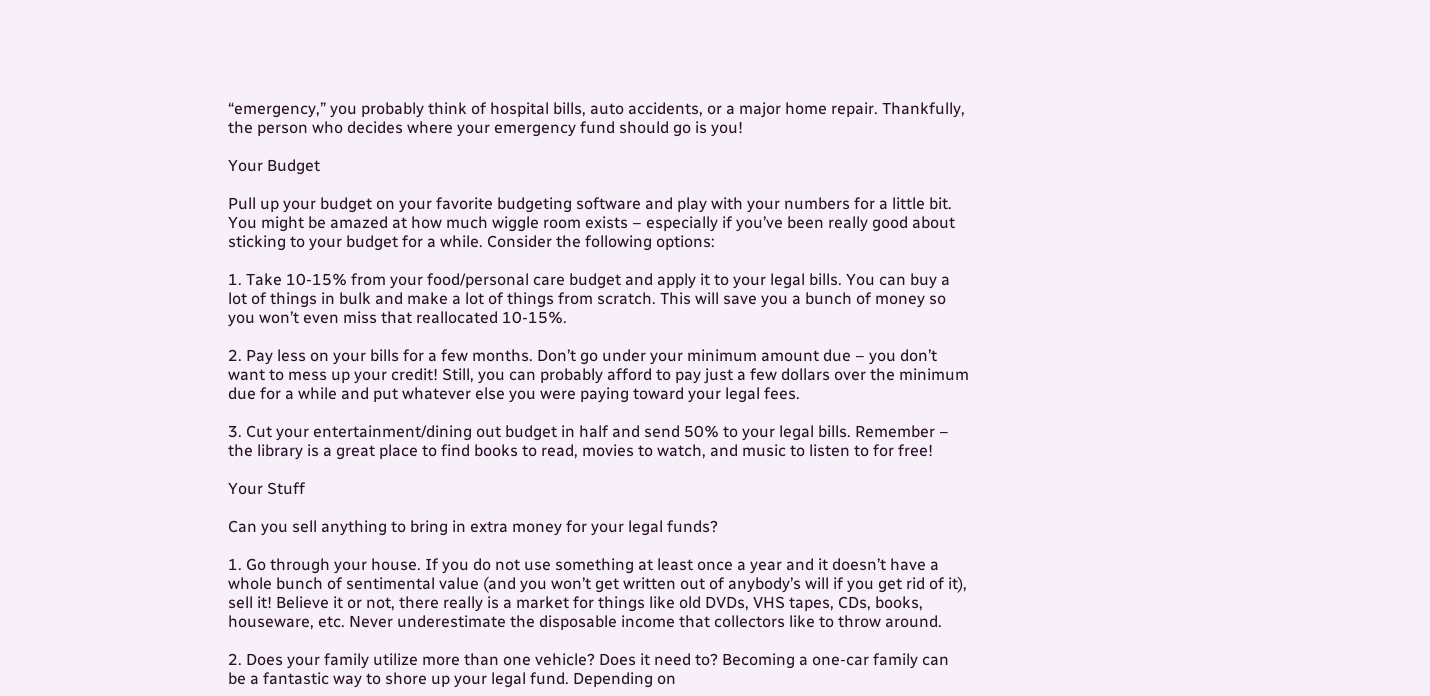“emergency,” you probably think of hospital bills, auto accidents, or a major home repair. Thankfully, the person who decides where your emergency fund should go is you!

Your Budget

Pull up your budget on your favorite budgeting software and play with your numbers for a little bit. You might be amazed at how much wiggle room exists – especially if you’ve been really good about sticking to your budget for a while. Consider the following options:

1. Take 10-15% from your food/personal care budget and apply it to your legal bills. You can buy a lot of things in bulk and make a lot of things from scratch. This will save you a bunch of money so you won’t even miss that reallocated 10-15%.

2. Pay less on your bills for a few months. Don’t go under your minimum amount due – you don’t want to mess up your credit! Still, you can probably afford to pay just a few dollars over the minimum due for a while and put whatever else you were paying toward your legal fees.

3. Cut your entertainment/dining out budget in half and send 50% to your legal bills. Remember – the library is a great place to find books to read, movies to watch, and music to listen to for free!

Your Stuff

Can you sell anything to bring in extra money for your legal funds?

1. Go through your house. If you do not use something at least once a year and it doesn’t have a whole bunch of sentimental value (and you won’t get written out of anybody’s will if you get rid of it), sell it! Believe it or not, there really is a market for things like old DVDs, VHS tapes, CDs, books, houseware, etc. Never underestimate the disposable income that collectors like to throw around.

2. Does your family utilize more than one vehicle? Does it need to? Becoming a one-car family can be a fantastic way to shore up your legal fund. Depending on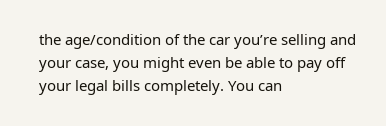the age/condition of the car you’re selling and your case, you might even be able to pay off your legal bills completely. You can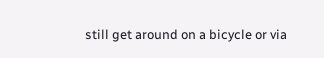still get around on a bicycle or via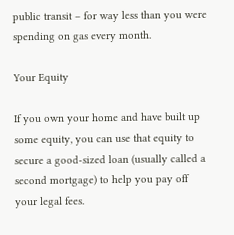public transit – for way less than you were spending on gas every month.

Your Equity

If you own your home and have built up some equity, you can use that equity to secure a good-sized loan (usually called a second mortgage) to help you pay off your legal fees.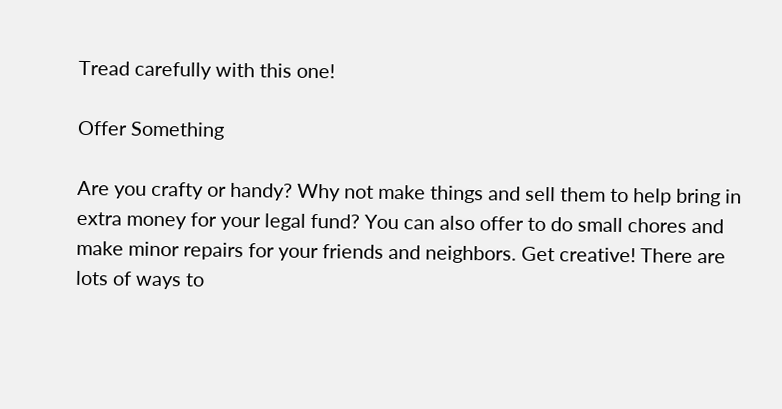Tread carefully with this one!

Offer Something

Are you crafty or handy? Why not make things and sell them to help bring in extra money for your legal fund? You can also offer to do small chores and make minor repairs for your friends and neighbors. Get creative! There are lots of ways to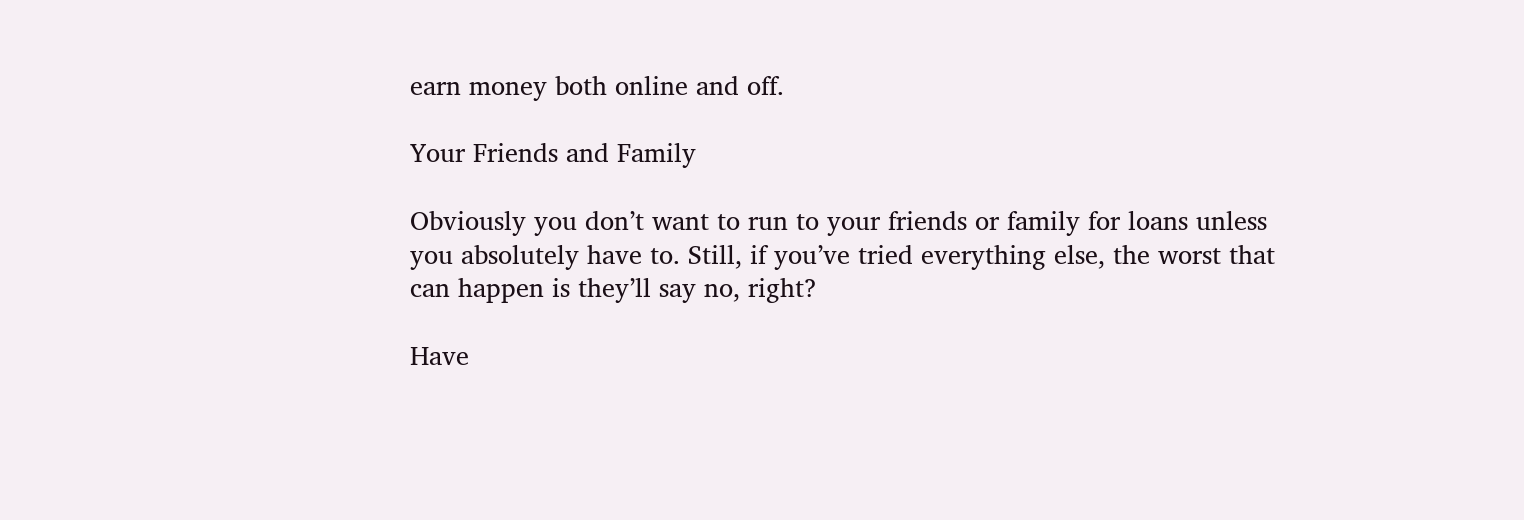earn money both online and off.

Your Friends and Family

Obviously you don’t want to run to your friends or family for loans unless you absolutely have to. Still, if you’ve tried everything else, the worst that can happen is they’ll say no, right?

Have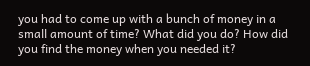you had to come up with a bunch of money in a small amount of time? What did you do? How did you find the money when you needed it?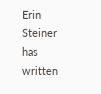Erin Steiner has written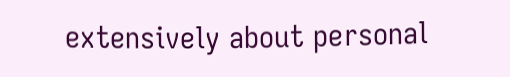extensively about personal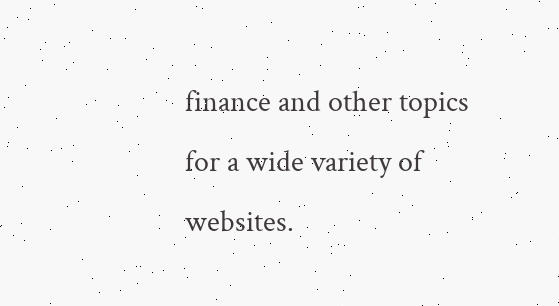finance and other topics for a wide variety of websites.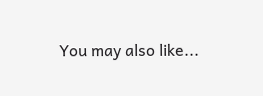You may also like...